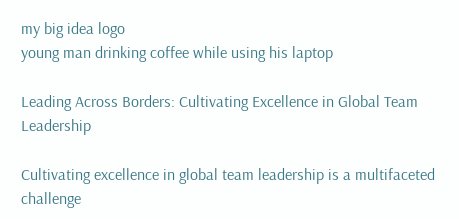my big idea logo
young man drinking coffee while using his laptop

Leading Across Borders: Cultivating Excellence in Global Team Leadership

Cultivating excellence in global team leadership is a multifaceted challenge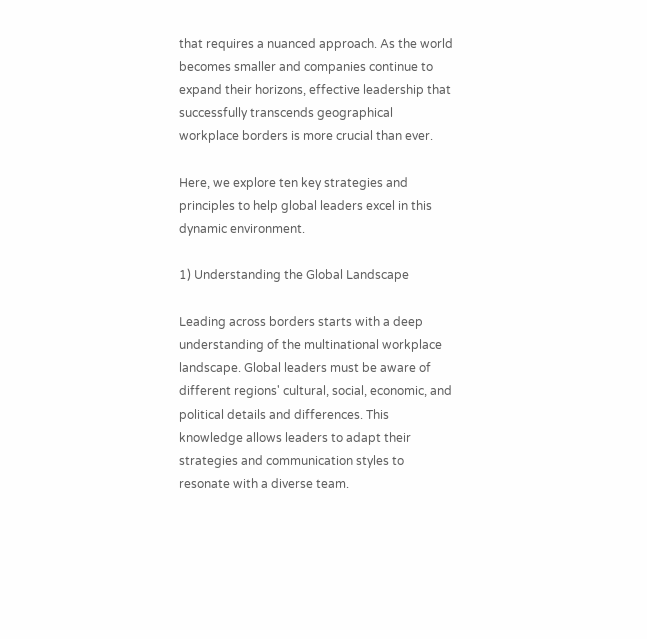that requires a nuanced approach. As the world becomes smaller and companies continue to expand their horizons, effective leadership that successfully transcends geographical workplace borders is more crucial than ever.

Here, we explore ten key strategies and principles to help global leaders excel in this dynamic environment.

1) Understanding the Global Landscape

Leading across borders starts with a deep understanding of the multinational workplace landscape. Global leaders must be aware of different regions' cultural, social, economic, and political details and differences. This knowledge allows leaders to adapt their strategies and communication styles to resonate with a diverse team.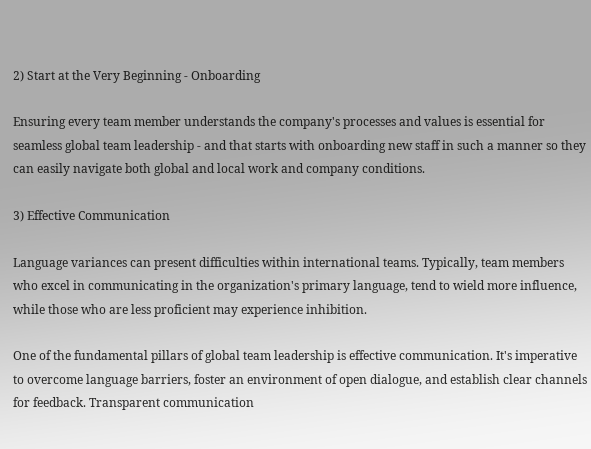2) Start at the Very Beginning - Onboarding

Ensuring every team member understands the company's processes and values is essential for seamless global team leadership - and that starts with onboarding new staff in such a manner so they can easily navigate both global and local work and company conditions.

3) Effective Communication

Language variances can present difficulties within international teams. Typically, team members who excel in communicating in the organization's primary language, tend to wield more influence, while those who are less proficient may experience inhibition.

One of the fundamental pillars of global team leadership is effective communication. It's imperative to overcome language barriers, foster an environment of open dialogue, and establish clear channels for feedback. Transparent communication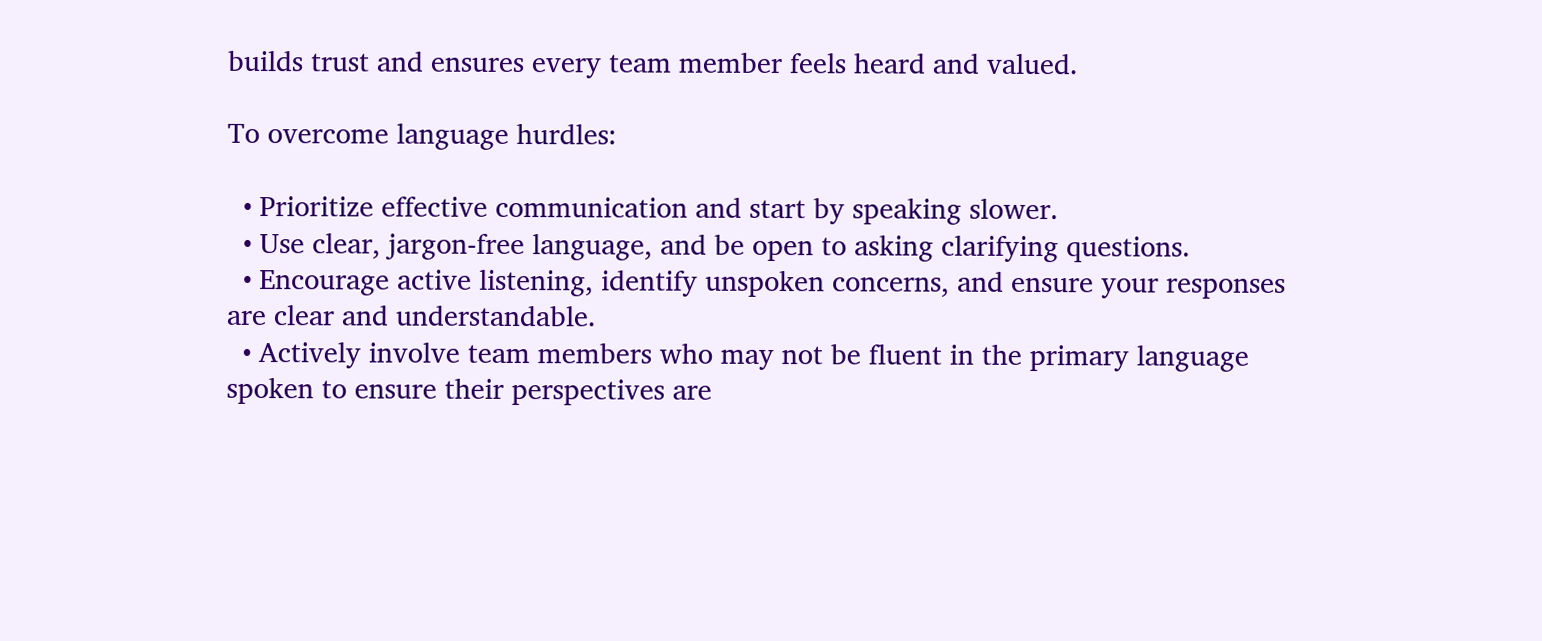builds trust and ensures every team member feels heard and valued.

To overcome language hurdles:

  • Prioritize effective communication and start by speaking slower.
  • Use clear, jargon-free language, and be open to asking clarifying questions.
  • Encourage active listening, identify unspoken concerns, and ensure your responses are clear and understandable.
  • Actively involve team members who may not be fluent in the primary language spoken to ensure their perspectives are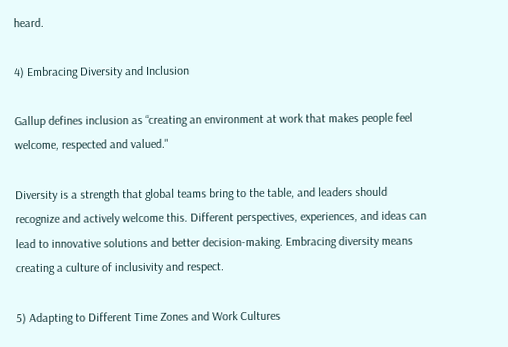heard.

4) Embracing Diversity and Inclusion

Gallup defines inclusion as “creating an environment at work that makes people feel welcome, respected and valued."

Diversity is a strength that global teams bring to the table, and leaders should recognize and actively welcome this. Different perspectives, experiences, and ideas can lead to innovative solutions and better decision-making. Embracing diversity means creating a culture of inclusivity and respect.

5) Adapting to Different Time Zones and Work Cultures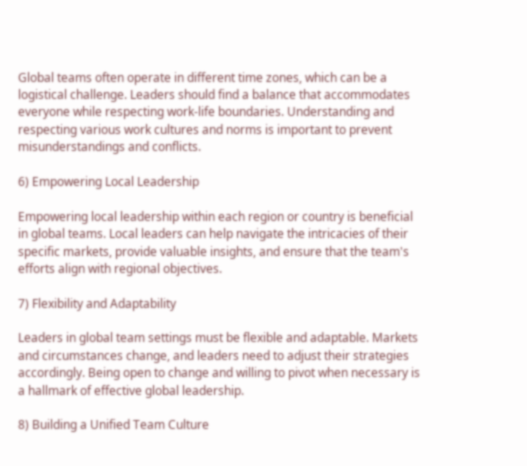Global teams often operate in different time zones, which can be a logistical challenge. Leaders should find a balance that accommodates everyone while respecting work-life boundaries. Understanding and respecting various work cultures and norms is important to prevent misunderstandings and conflicts.

6) Empowering Local Leadership

Empowering local leadership within each region or country is beneficial in global teams. Local leaders can help navigate the intricacies of their specific markets, provide valuable insights, and ensure that the team's efforts align with regional objectives.

7) Flexibility and Adaptability

Leaders in global team settings must be flexible and adaptable. Markets and circumstances change, and leaders need to adjust their strategies accordingly. Being open to change and willing to pivot when necessary is a hallmark of effective global leadership.

8) Building a Unified Team Culture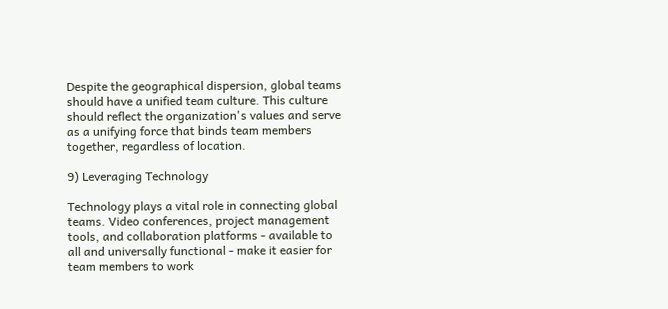Despite the geographical dispersion, global teams should have a unified team culture. This culture should reflect the organization's values and serve as a unifying force that binds team members together, regardless of location.

9) Leveraging Technology

Technology plays a vital role in connecting global teams. Video conferences, project management tools, and collaboration platforms - available to all and universally functional - make it easier for team members to work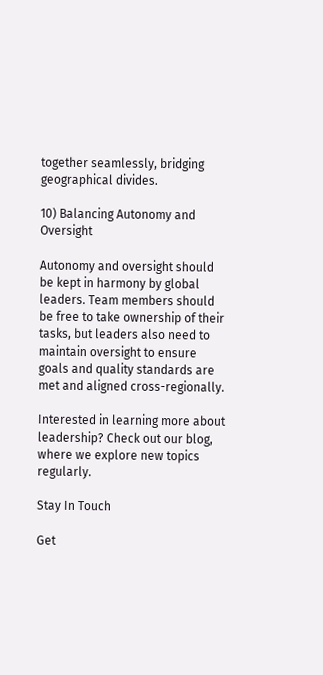together seamlessly, bridging geographical divides.

10) Balancing Autonomy and Oversight

Autonomy and oversight should be kept in harmony by global leaders. Team members should be free to take ownership of their tasks, but leaders also need to maintain oversight to ensure goals and quality standards are met and aligned cross-regionally.

Interested in learning more about leadership? Check out our blog, where we explore new topics regularly.

Stay In Touch

Get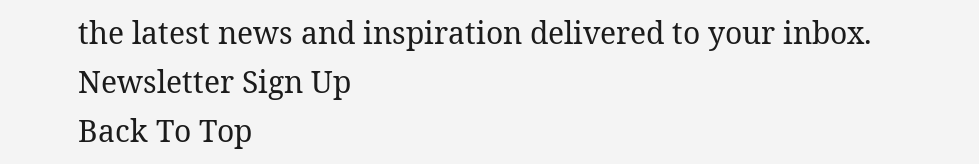the latest news and inspiration delivered to your inbox.
Newsletter Sign Up
Back To Top